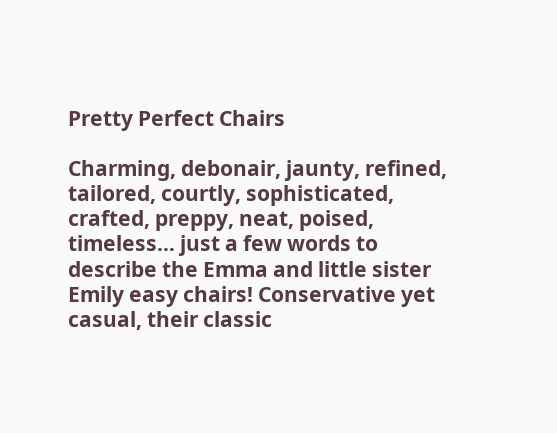Pretty Perfect Chairs

Charming, debonair, jaunty, refined, tailored, courtly, sophisticated, crafted, preppy, neat, poised, timeless… just a few words to describe the Emma and little sister Emily easy chairs! Conservative yet casual, their classic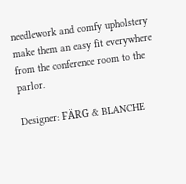needlework and comfy upholstery make them an easy fit everywhere from the conference room to the parlor.

Designer: FÄRG & BLANCHE